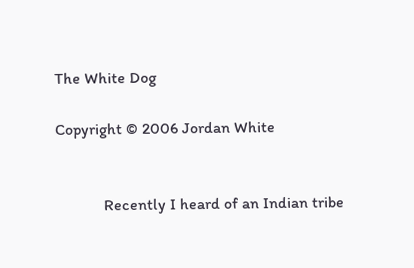The White Dog

Copyright © 2006 Jordan White


            Recently I heard of an Indian tribe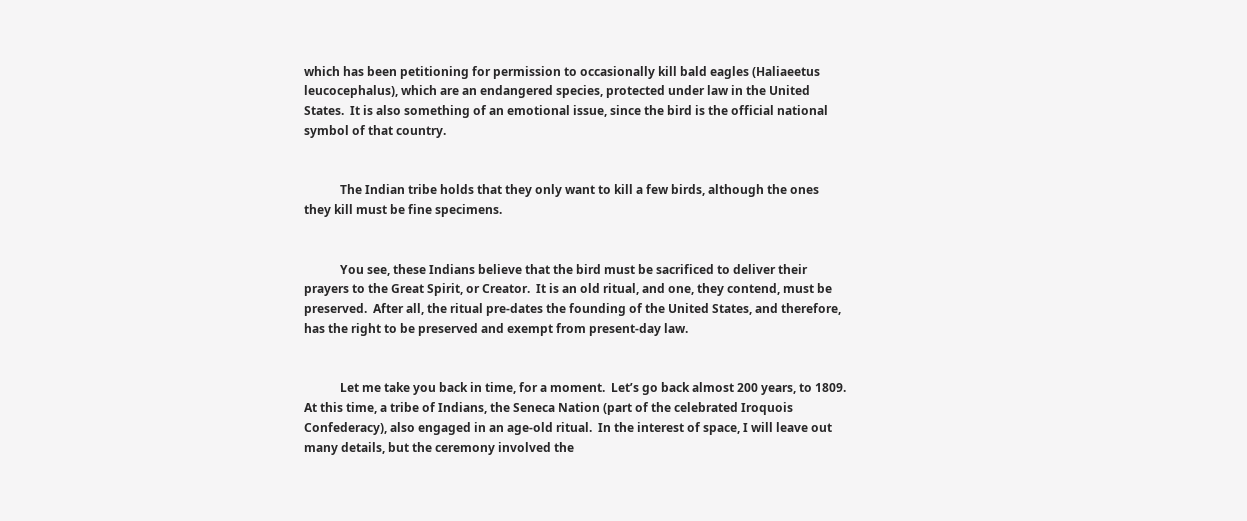which has been petitioning for permission to occasionally kill bald eagles (Haliaeetus leucocephalus), which are an endangered species, protected under law in the United States.  It is also something of an emotional issue, since the bird is the official national symbol of that country.


            The Indian tribe holds that they only want to kill a few birds, although the ones they kill must be fine specimens.


            You see, these Indians believe that the bird must be sacrificed to deliver their prayers to the Great Spirit, or Creator.  It is an old ritual, and one, they contend, must be preserved.  After all, the ritual pre-dates the founding of the United States, and therefore, has the right to be preserved and exempt from present-day law.


            Let me take you back in time, for a moment.  Let’s go back almost 200 years, to 1809.  At this time, a tribe of Indians, the Seneca Nation (part of the celebrated Iroquois Confederacy), also engaged in an age-old ritual.  In the interest of space, I will leave out many details, but the ceremony involved the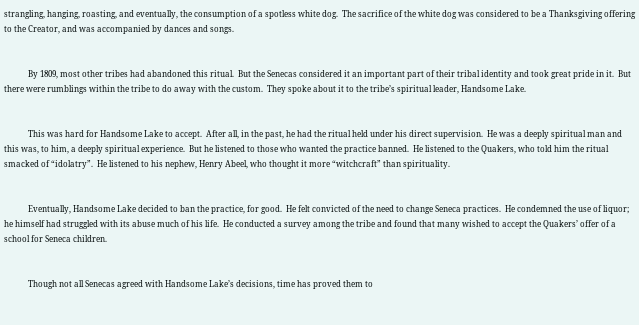strangling, hanging, roasting, and eventually, the consumption of a spotless white dog.  The sacrifice of the white dog was considered to be a Thanksgiving offering to the Creator, and was accompanied by dances and songs.


            By 1809, most other tribes had abandoned this ritual.  But the Senecas considered it an important part of their tribal identity and took great pride in it.  But there were rumblings within the tribe to do away with the custom.  They spoke about it to the tribe’s spiritual leader, Handsome Lake.


            This was hard for Handsome Lake to accept.  After all, in the past, he had the ritual held under his direct supervision.  He was a deeply spiritual man and this was, to him, a deeply spiritual experience.  But he listened to those who wanted the practice banned.  He listened to the Quakers, who told him the ritual smacked of “idolatry”.  He listened to his nephew, Henry Abeel, who thought it more “witchcraft” than spirituality.


            Eventually, Handsome Lake decided to ban the practice, for good.  He felt convicted of the need to change Seneca practices.  He condemned the use of liquor; he himself had struggled with its abuse much of his life.  He conducted a survey among the tribe and found that many wished to accept the Quakers’ offer of a school for Seneca children.


            Though not all Senecas agreed with Handsome Lake’s decisions, time has proved them to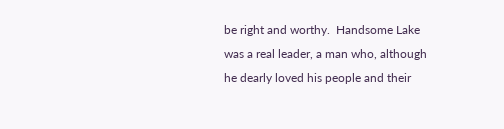be right and worthy.  Handsome Lake was a real leader, a man who, although he dearly loved his people and their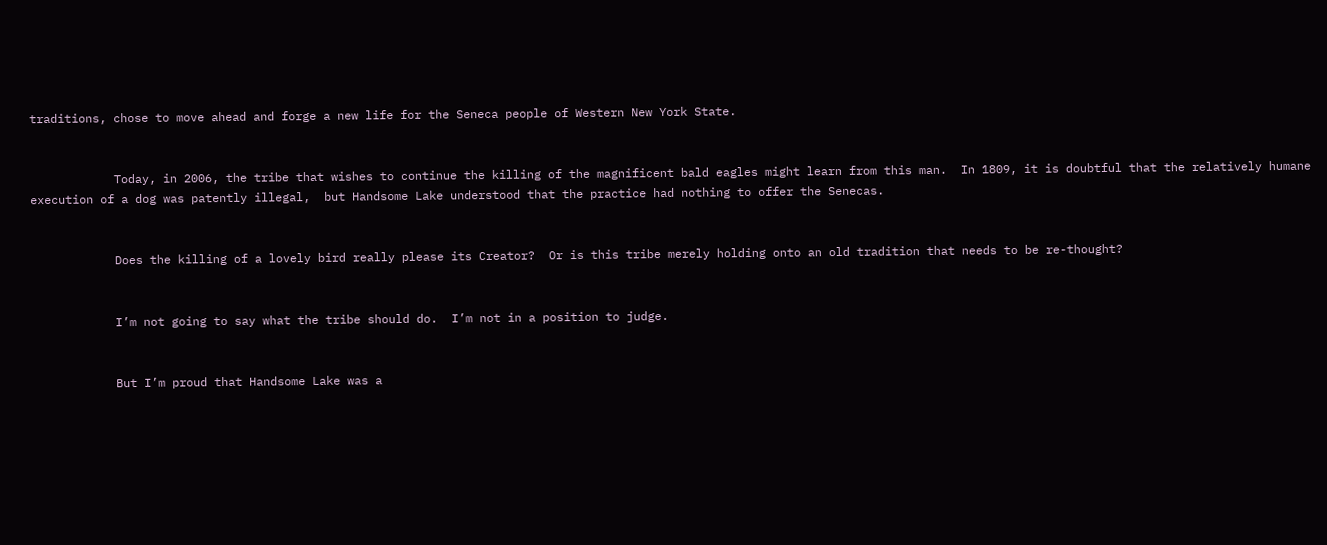traditions, chose to move ahead and forge a new life for the Seneca people of Western New York State.


            Today, in 2006, the tribe that wishes to continue the killing of the magnificent bald eagles might learn from this man.  In 1809, it is doubtful that the relatively humane execution of a dog was patently illegal,  but Handsome Lake understood that the practice had nothing to offer the Senecas.


            Does the killing of a lovely bird really please its Creator?  Or is this tribe merely holding onto an old tradition that needs to be re-thought?


            I’m not going to say what the tribe should do.  I’m not in a position to judge.


            But I’m proud that Handsome Lake was a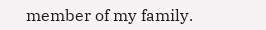member of my family.